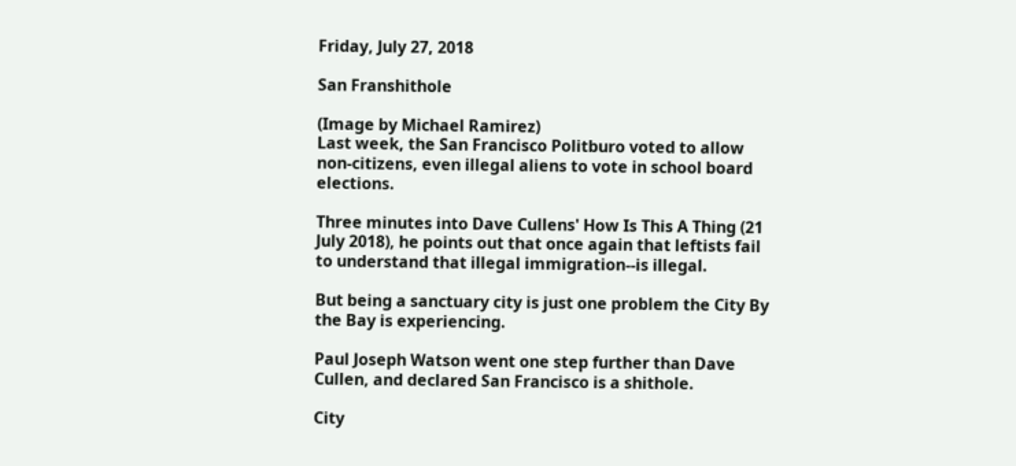Friday, July 27, 2018

San Franshithole

(Image by Michael Ramirez)
Last week, the San Francisco Politburo voted to allow non-citizens, even illegal aliens to vote in school board elections.

Three minutes into Dave Cullens' How Is This A Thing (21 July 2018), he points out that once again that leftists fail to understand that illegal immigration--is illegal.

But being a sanctuary city is just one problem the City By the Bay is experiencing.

Paul Joseph Watson went one step further than Dave Cullen, and declared San Francisco is a shithole.

City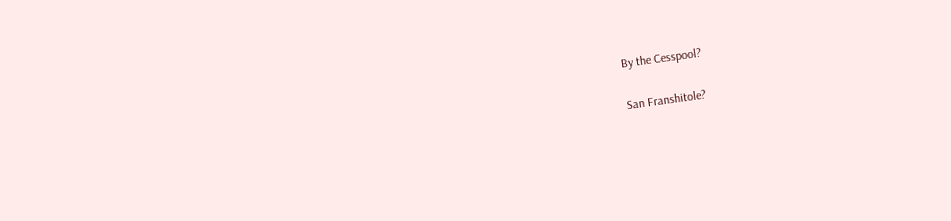By the Cesspool?

San Franshitole?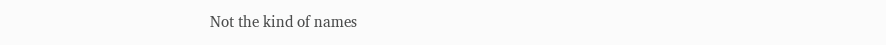Not the kind of names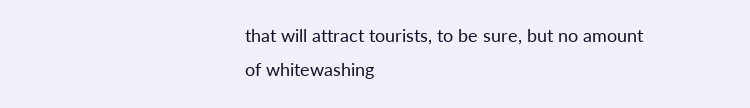that will attract tourists, to be sure, but no amount of whitewashing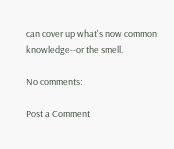can cover up what's now common knowledge--or the smell.

No comments:

Post a Comment